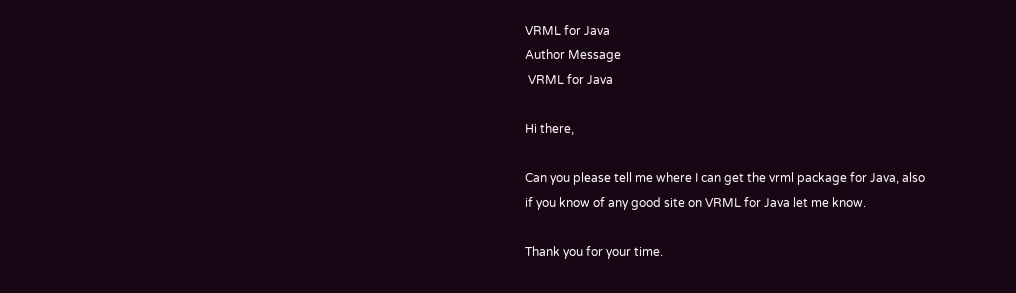VRML for Java
Author Message
 VRML for Java

Hi there,

Can you please tell me where I can get the vrml package for Java, also
if you know of any good site on VRML for Java let me know.

Thank you for your time.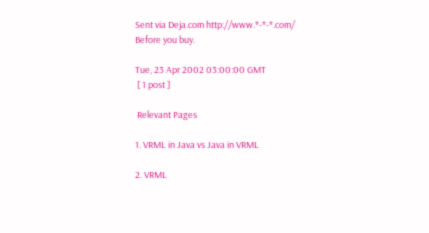Sent via Deja.com http://www.*-*-*.com/
Before you buy.

Tue, 23 Apr 2002 03:00:00 GMT
 [ 1 post ]

 Relevant Pages

1. VRML in Java vs Java in VRML

2. VRML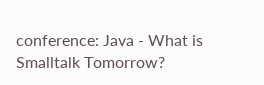conference: Java - What is Smalltalk Tomorrow?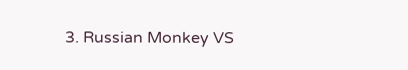3. Russian Monkey VS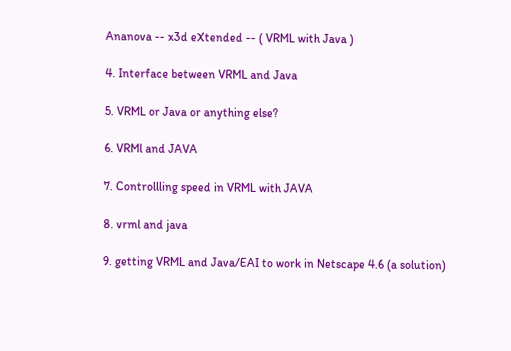Ananova -- x3d eXtended -- ( VRML with Java )

4. Interface between VRML and Java

5. VRML or Java or anything else?

6. VRMl and JAVA

7. Controllling speed in VRML with JAVA

8. vrml and java

9. getting VRML and Java/EAI to work in Netscape 4.6 (a solution)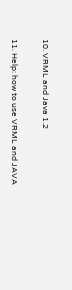10. VRML and Java 1.2

11. Help: how to use VRML and JAVA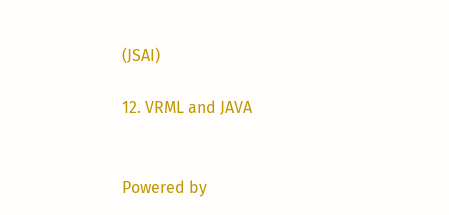(JSAI)

12. VRML and JAVA


Powered by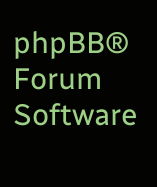phpBB® Forum Software